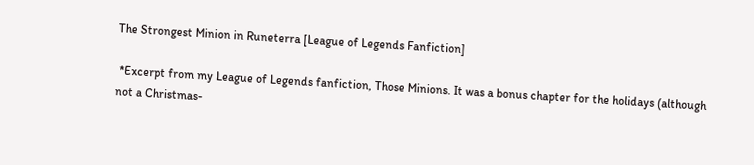The Strongest Minion in Runeterra [League of Legends Fanfiction]

 *Excerpt from my League of Legends fanfiction, Those Minions. It was a bonus chapter for the holidays (although not a Christmas-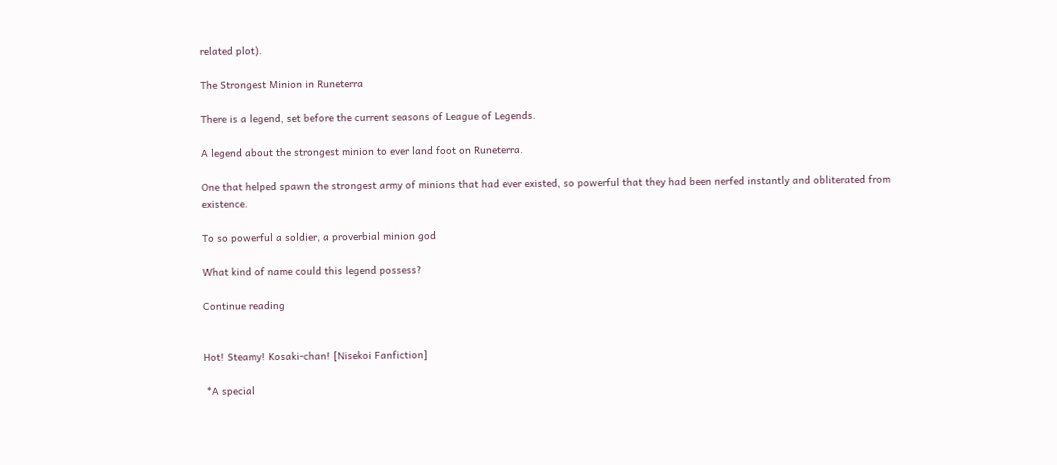related plot).

The Strongest Minion in Runeterra

There is a legend, set before the current seasons of League of Legends.

A legend about the strongest minion to ever land foot on Runeterra.

One that helped spawn the strongest army of minions that had ever existed, so powerful that they had been nerfed instantly and obliterated from existence.

To so powerful a soldier, a proverbial minion god

What kind of name could this legend possess?

Continue reading


Hot! Steamy! Kosaki-chan! [Nisekoi Fanfiction]

 *A special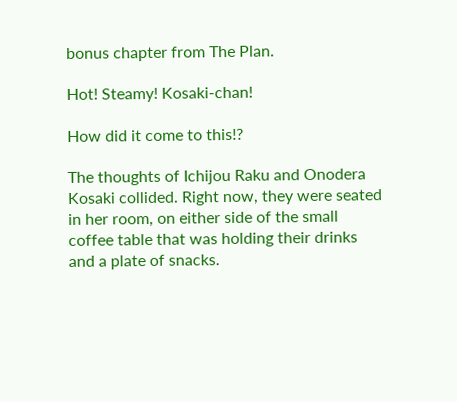bonus chapter from The Plan.

Hot! Steamy! Kosaki-chan!

How did it come to this!?

The thoughts of Ichijou Raku and Onodera Kosaki collided. Right now, they were seated in her room, on either side of the small coffee table that was holding their drinks and a plate of snacks.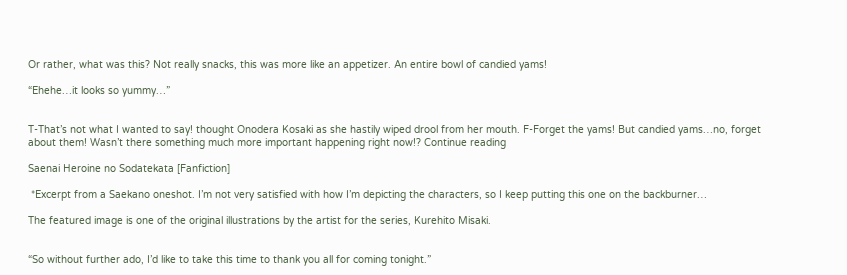Or rather, what was this? Not really snacks, this was more like an appetizer. An entire bowl of candied yams!

“Ehehe…it looks so yummy…”


T-That’s not what I wanted to say! thought Onodera Kosaki as she hastily wiped drool from her mouth. F-Forget the yams! But candied yams…no, forget about them! Wasn’t there something much more important happening right now!? Continue reading

Saenai Heroine no Sodatekata [Fanfiction]

 *Excerpt from a Saekano oneshot. I’m not very satisfied with how I’m depicting the characters, so I keep putting this one on the backburner…

The featured image is one of the original illustrations by the artist for the series, Kurehito Misaki.


“So without further ado, I’d like to take this time to thank you all for coming tonight.”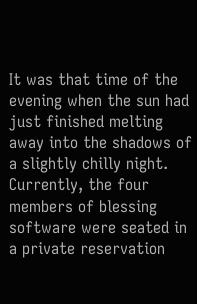It was that time of the evening when the sun had just finished melting away into the shadows of a slightly chilly night. Currently, the four members of blessing software were seated in a private reservation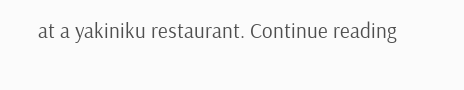at a yakiniku restaurant. Continue reading